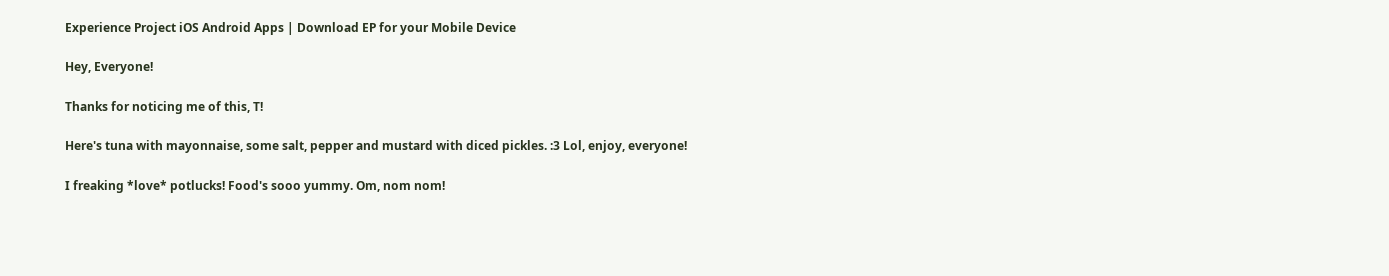Experience Project iOS Android Apps | Download EP for your Mobile Device

Hey, Everyone!

Thanks for noticing me of this, T!

Here's tuna with mayonnaise, some salt, pepper and mustard with diced pickles. :3 Lol, enjoy, everyone!

I freaking *love* potlucks! Food's sooo yummy. Om, nom nom!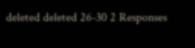deleted deleted 26-30 2 Responses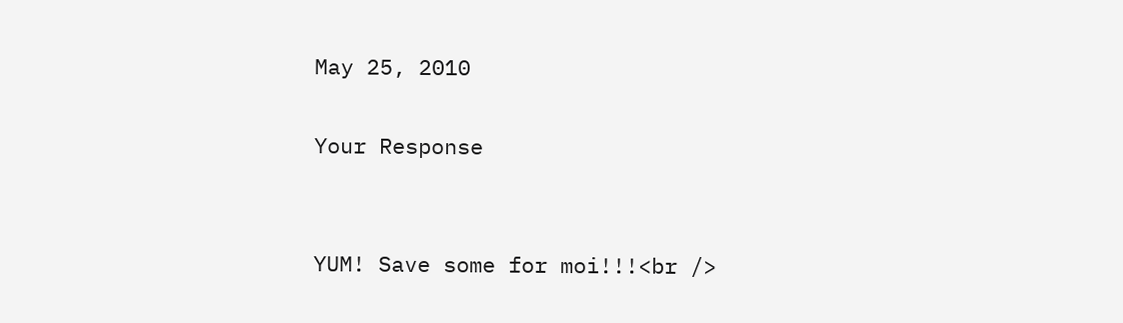May 25, 2010

Your Response


YUM! Save some for moi!!!<br />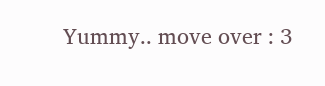Yummy.. move over : 3